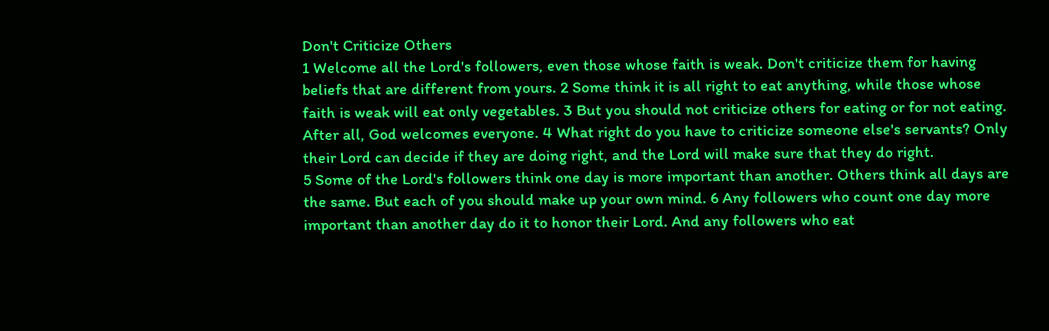Don't Criticize Others
1 Welcome all the Lord's followers, even those whose faith is weak. Don't criticize them for having beliefs that are different from yours. 2 Some think it is all right to eat anything, while those whose faith is weak will eat only vegetables. 3 But you should not criticize others for eating or for not eating. After all, God welcomes everyone. 4 What right do you have to criticize someone else's servants? Only their Lord can decide if they are doing right, and the Lord will make sure that they do right.
5 Some of the Lord's followers think one day is more important than another. Others think all days are the same. But each of you should make up your own mind. 6 Any followers who count one day more important than another day do it to honor their Lord. And any followers who eat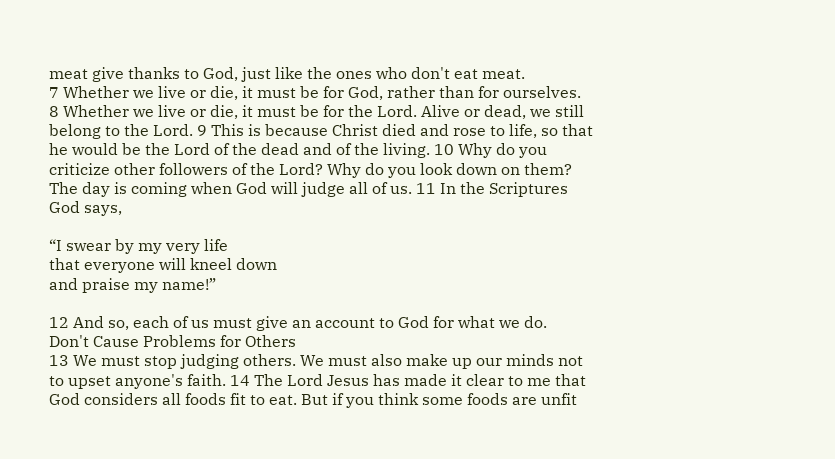meat give thanks to God, just like the ones who don't eat meat.
7 Whether we live or die, it must be for God, rather than for ourselves. 8 Whether we live or die, it must be for the Lord. Alive or dead, we still belong to the Lord. 9 This is because Christ died and rose to life, so that he would be the Lord of the dead and of the living. 10 Why do you criticize other followers of the Lord? Why do you look down on them? The day is coming when God will judge all of us. 11 In the Scriptures God says,

“I swear by my very life
that everyone will kneel down
and praise my name!”

12 And so, each of us must give an account to God for what we do.
Don't Cause Problems for Others
13 We must stop judging others. We must also make up our minds not to upset anyone's faith. 14 The Lord Jesus has made it clear to me that God considers all foods fit to eat. But if you think some foods are unfit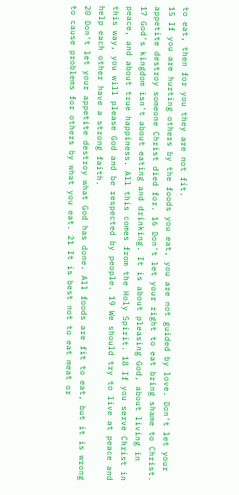to eat, then for you they are not fit.
15 If you are hurting others by the foods you eat, you are not guided by love. Don't let your appetite destroy someone Christ died for. 16 Don't let your right to eat bring shame to Christ. 17 God's kingdom isn't about eating and drinking. It is about pleasing God, about living in peace, and about true happiness. All this comes from the Holy Spirit. 18 If you serve Christ in this way, you will please God and be respected by people. 19 We should try to live at peace and help each other have a strong faith.
20 Don't let your appetite destroy what God has done. All foods are fit to eat, but it is wrong to cause problems for others by what you eat. 21 It is best not to eat meat or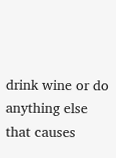drink wine or do anything else that causes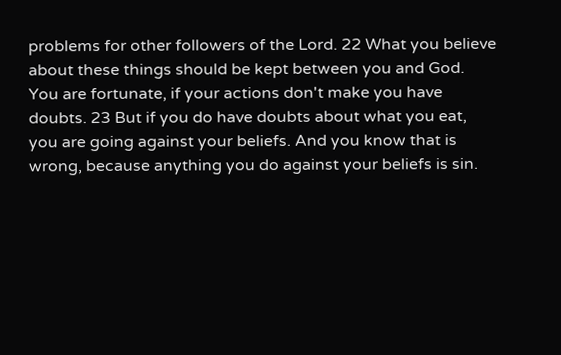problems for other followers of the Lord. 22 What you believe about these things should be kept between you and God. You are fortunate, if your actions don't make you have doubts. 23 But if you do have doubts about what you eat, you are going against your beliefs. And you know that is wrong, because anything you do against your beliefs is sin.